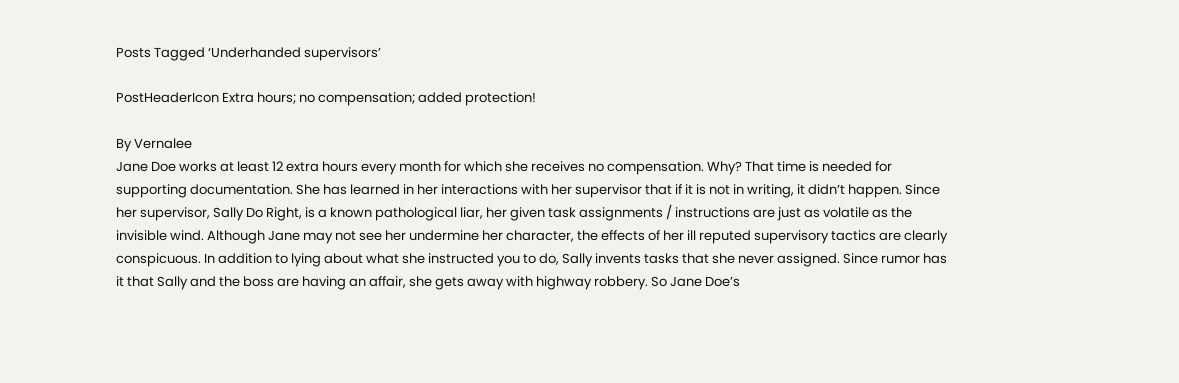Posts Tagged ‘Underhanded supervisors’

PostHeaderIcon Extra hours; no compensation; added protection!

By Vernalee
Jane Doe works at least 12 extra hours every month for which she receives no compensation. Why? That time is needed for supporting documentation. She has learned in her interactions with her supervisor that if it is not in writing, it didn’t happen. Since her supervisor, Sally Do Right, is a known pathological liar, her given task assignments / instructions are just as volatile as the invisible wind. Although Jane may not see her undermine her character, the effects of her ill reputed supervisory tactics are clearly conspicuous. In addition to lying about what she instructed you to do, Sally invents tasks that she never assigned. Since rumor has it that Sally and the boss are having an affair, she gets away with highway robbery. So Jane Doe’s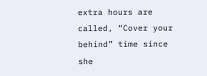extra hours are called, “Cover your behind” time since she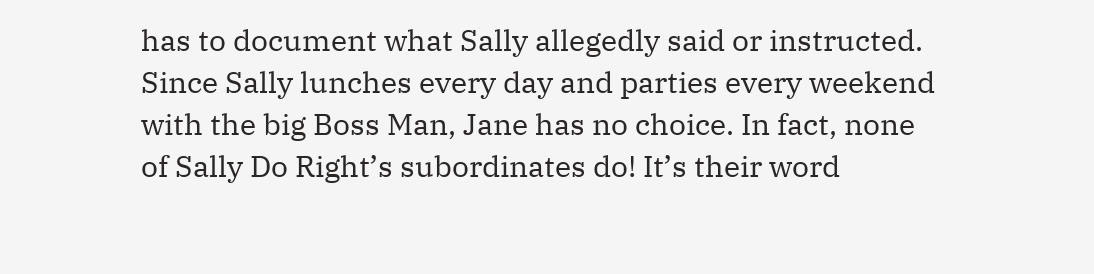has to document what Sally allegedly said or instructed. Since Sally lunches every day and parties every weekend with the big Boss Man, Jane has no choice. In fact, none of Sally Do Right’s subordinates do! It’s their word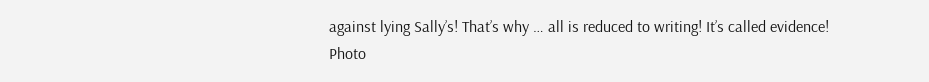against lying Sally’s! That’s why … all is reduced to writing! It’s called evidence!
Photo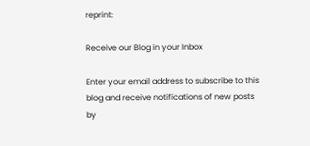reprint:

Receive our Blog in your Inbox

Enter your email address to subscribe to this blog and receive notifications of new posts by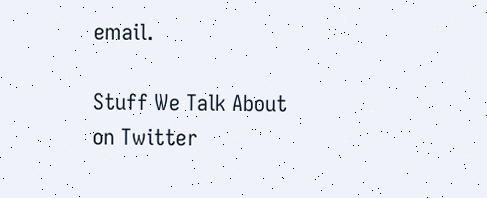email.

Stuff We Talk About on Twitter